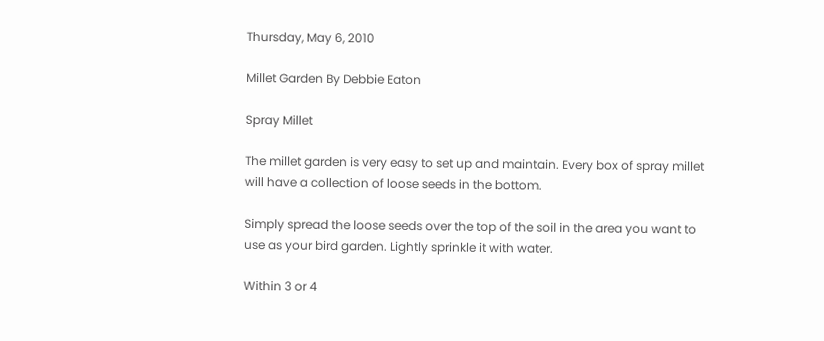Thursday, May 6, 2010

Millet Garden By Debbie Eaton

Spray Millet

The millet garden is very easy to set up and maintain. Every box of spray millet will have a collection of loose seeds in the bottom.

Simply spread the loose seeds over the top of the soil in the area you want to use as your bird garden. Lightly sprinkle it with water.

Within 3 or 4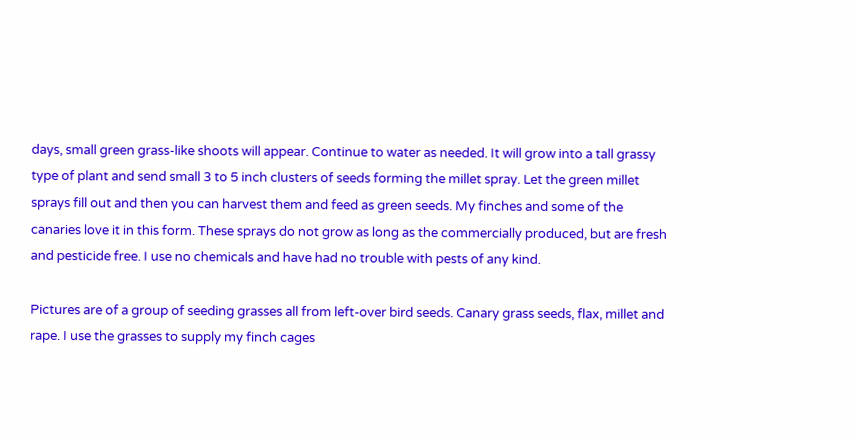days, small green grass-like shoots will appear. Continue to water as needed. It will grow into a tall grassy type of plant and send small 3 to 5 inch clusters of seeds forming the millet spray. Let the green millet sprays fill out and then you can harvest them and feed as green seeds. My finches and some of the canaries love it in this form. These sprays do not grow as long as the commercially produced, but are fresh and pesticide free. I use no chemicals and have had no trouble with pests of any kind.

Pictures are of a group of seeding grasses all from left-over bird seeds. Canary grass seeds, flax, millet and rape. I use the grasses to supply my finch cages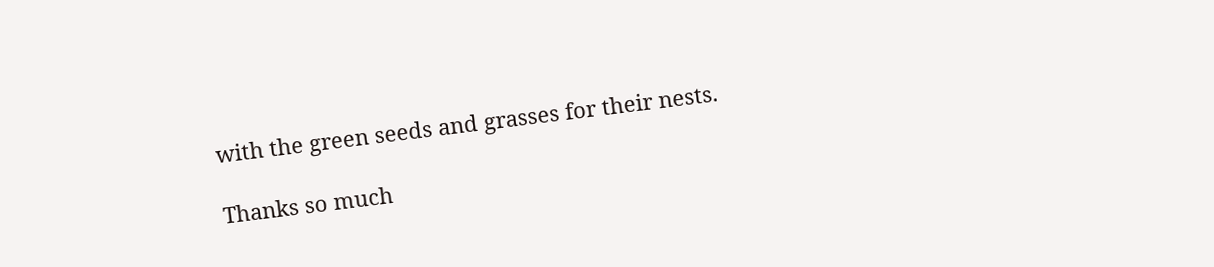with the green seeds and grasses for their nests.

Thanks so much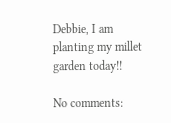Debbie, I am planting my millet garden today!!

No comments: